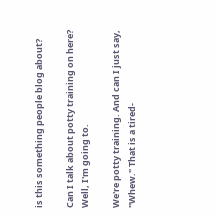is this something people blog about?

Can I talk about potty training on here?
Well, I'm going to.

We're potty training. And can I just say, "Whew." That is a tired-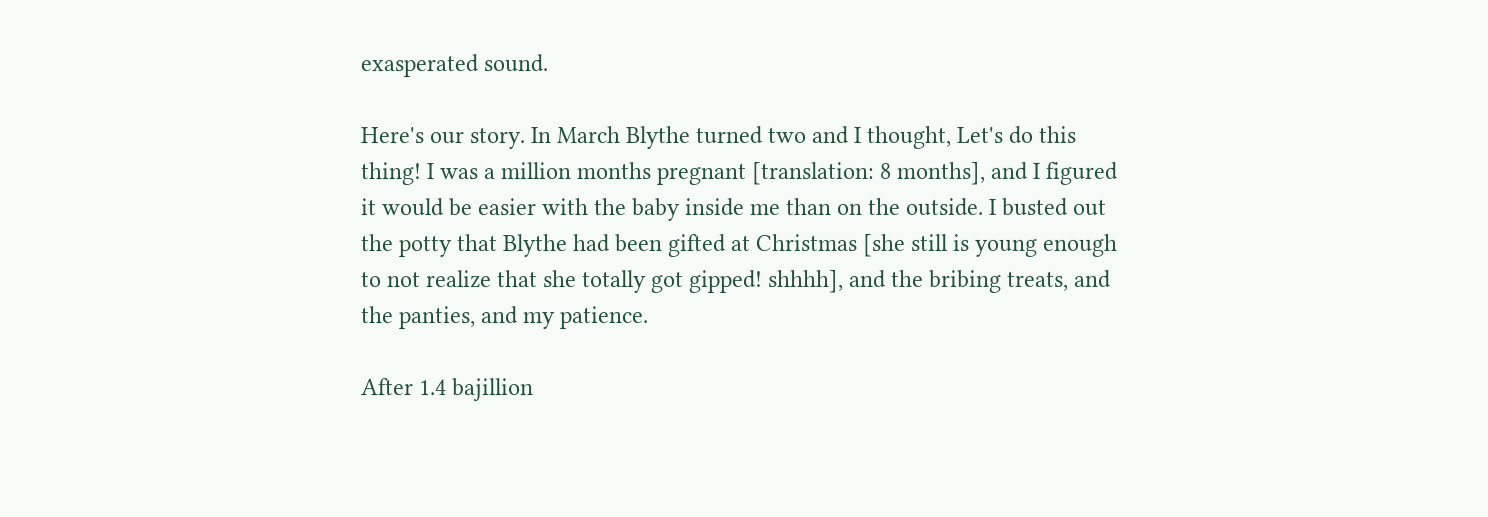exasperated sound.

Here's our story. In March Blythe turned two and I thought, Let's do this thing! I was a million months pregnant [translation: 8 months], and I figured it would be easier with the baby inside me than on the outside. I busted out the potty that Blythe had been gifted at Christmas [she still is young enough to not realize that she totally got gipped! shhhh], and the bribing treats, and the panties, and my patience.

After 1.4 bajillion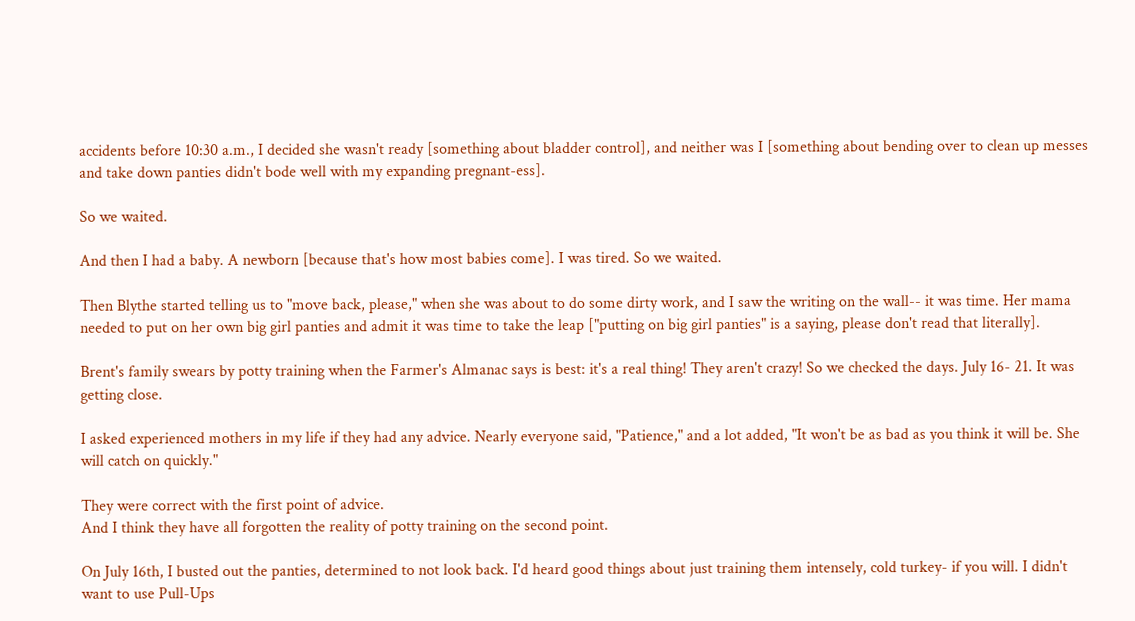accidents before 10:30 a.m., I decided she wasn't ready [something about bladder control], and neither was I [something about bending over to clean up messes and take down panties didn't bode well with my expanding pregnant-ess].

So we waited.

And then I had a baby. A newborn [because that's how most babies come]. I was tired. So we waited.

Then Blythe started telling us to "move back, please," when she was about to do some dirty work, and I saw the writing on the wall-- it was time. Her mama needed to put on her own big girl panties and admit it was time to take the leap ["putting on big girl panties" is a saying, please don't read that literally].

Brent's family swears by potty training when the Farmer's Almanac says is best: it's a real thing! They aren't crazy! So we checked the days. July 16- 21. It was getting close.

I asked experienced mothers in my life if they had any advice. Nearly everyone said, "Patience," and a lot added, "It won't be as bad as you think it will be. She will catch on quickly."

They were correct with the first point of advice.
And I think they have all forgotten the reality of potty training on the second point.

On July 16th, I busted out the panties, determined to not look back. I'd heard good things about just training them intensely, cold turkey- if you will. I didn't want to use Pull-Ups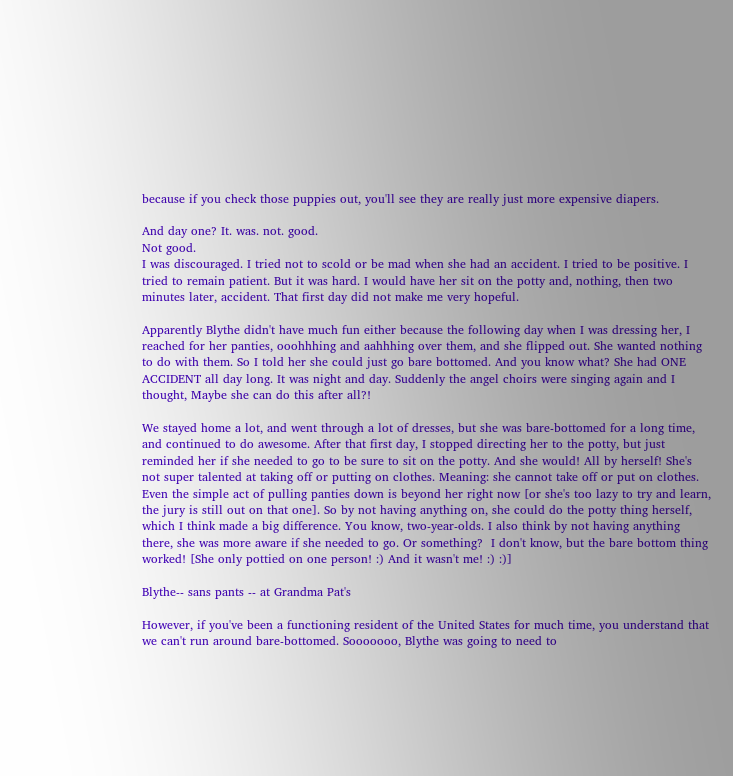because if you check those puppies out, you'll see they are really just more expensive diapers.

And day one? It. was. not. good.
Not good.
I was discouraged. I tried not to scold or be mad when she had an accident. I tried to be positive. I tried to remain patient. But it was hard. I would have her sit on the potty and, nothing, then two minutes later, accident. That first day did not make me very hopeful.

Apparently Blythe didn't have much fun either because the following day when I was dressing her, I reached for her panties, ooohhhing and aahhhing over them, and she flipped out. She wanted nothing to do with them. So I told her she could just go bare bottomed. And you know what? She had ONE ACCIDENT all day long. It was night and day. Suddenly the angel choirs were singing again and I thought, Maybe she can do this after all?!

We stayed home a lot, and went through a lot of dresses, but she was bare-bottomed for a long time, and continued to do awesome. After that first day, I stopped directing her to the potty, but just reminded her if she needed to go to be sure to sit on the potty. And she would! All by herself! She's not super talented at taking off or putting on clothes. Meaning: she cannot take off or put on clothes. Even the simple act of pulling panties down is beyond her right now [or she's too lazy to try and learn, the jury is still out on that one]. So by not having anything on, she could do the potty thing herself, which I think made a big difference. You know, two-year-olds. I also think by not having anything there, she was more aware if she needed to go. Or something?  I don't know, but the bare bottom thing worked! [She only pottied on one person! :) And it wasn't me! :) :)]

Blythe-- sans pants -- at Grandma Pat's

However, if you've been a functioning resident of the United States for much time, you understand that we can't run around bare-bottomed. Sooooooo, Blythe was going to need to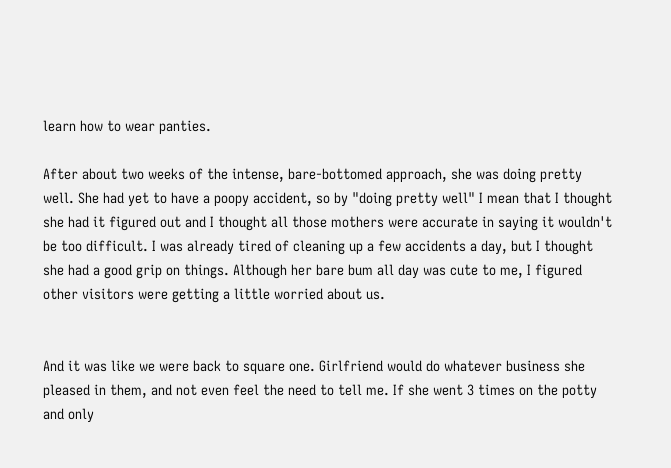learn how to wear panties.

After about two weeks of the intense, bare-bottomed approach, she was doing pretty well. She had yet to have a poopy accident, so by "doing pretty well" I mean that I thought she had it figured out and I thought all those mothers were accurate in saying it wouldn't be too difficult. I was already tired of cleaning up a few accidents a day, but I thought she had a good grip on things. Although her bare bum all day was cute to me, I figured other visitors were getting a little worried about us.


And it was like we were back to square one. Girlfriend would do whatever business she pleased in them, and not even feel the need to tell me. If she went 3 times on the potty and only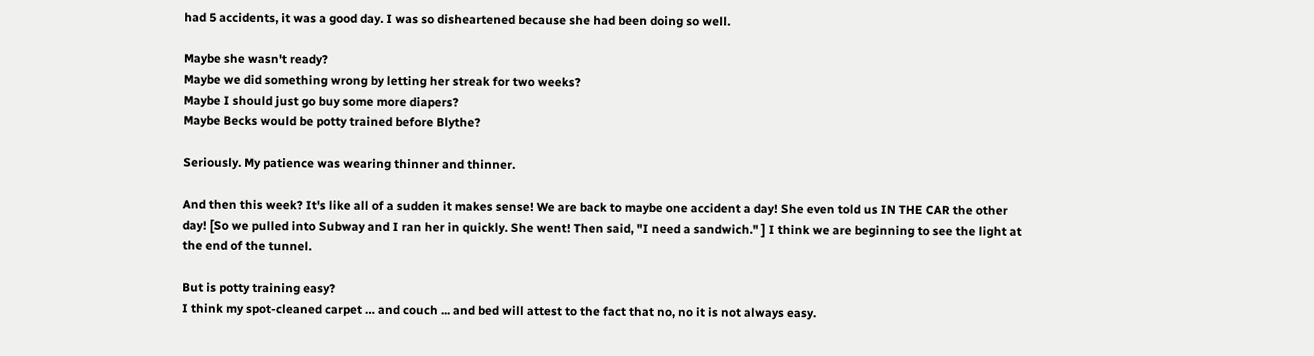had 5 accidents, it was a good day. I was so disheartened because she had been doing so well.

Maybe she wasn't ready?
Maybe we did something wrong by letting her streak for two weeks?
Maybe I should just go buy some more diapers?
Maybe Becks would be potty trained before Blythe?

Seriously. My patience was wearing thinner and thinner.

And then this week? It's like all of a sudden it makes sense! We are back to maybe one accident a day! She even told us IN THE CAR the other day! [So we pulled into Subway and I ran her in quickly. She went! Then said, "I need a sandwich." ] I think we are beginning to see the light at the end of the tunnel.

But is potty training easy?
I think my spot-cleaned carpet … and couch ... and bed will attest to the fact that no, no it is not always easy.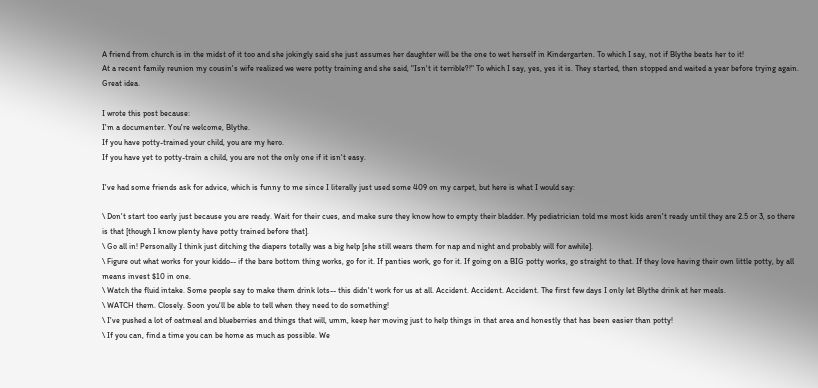A friend from church is in the midst of it too and she jokingly said she just assumes her daughter will be the one to wet herself in Kindergarten. To which I say, not if Blythe beats her to it!
At a recent family reunion my cousin's wife realized we were potty training and she said, "Isn't it terrible?!" To which I say, yes, yes it is. They started, then stopped and waited a year before trying again. Great idea.

I wrote this post because:
I'm a documenter. You're welcome, Blythe.
If you have potty-trained your child, you are my hero.
If you have yet to potty-train a child, you are not the only one if it isn't easy.

I've had some friends ask for advice, which is funny to me since I literally just used some 409 on my carpet, but here is what I would say:

\ Don't start too early just because you are ready. Wait for their cues, and make sure they know how to empty their bladder. My pediatrician told me most kids aren't ready until they are 2.5 or 3, so there is that [though I know plenty have potty trained before that].
\ Go all in! Personally I think just ditching the diapers totally was a big help [she still wears them for nap and night and probably will for awhile].
\ Figure out what works for your kiddo-- if the bare bottom thing works, go for it. If panties work, go for it. If going on a BIG potty works, go straight to that. If they love having their own little potty, by all means invest $10 in one.
\ Watch the fluid intake. Some people say to make them drink lots-- this didn't work for us at all. Accident. Accident. Accident. The first few days I only let Blythe drink at her meals.
\ WATCH them. Closely. Soon you'll be able to tell when they need to do something!
\ I've pushed a lot of oatmeal and blueberries and things that will, umm, keep her moving just to help things in that area and honestly that has been easier than potty!
\ If you can, find a time you can be home as much as possible. We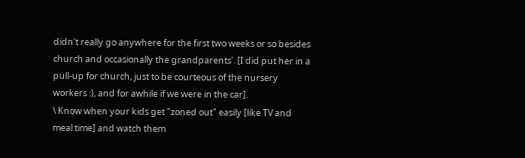didn't really go anywhere for the first two weeks or so besides church and occasionally the grandparents'. [I did put her in a pull-up for church, just to be courteous of the nursery workers :), and for awhile if we were in the car].
\ Know when your kids get "zoned out" easily [like TV and meal time] and watch them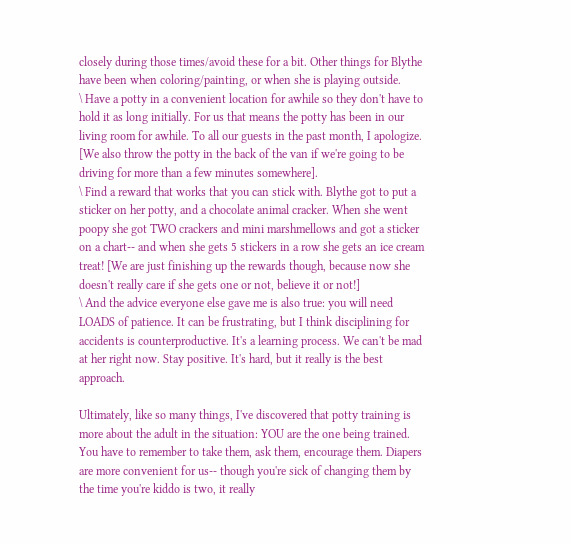closely during those times/avoid these for a bit. Other things for Blythe have been when coloring/painting, or when she is playing outside.
\ Have a potty in a convenient location for awhile so they don't have to hold it as long initially. For us that means the potty has been in our living room for awhile. To all our guests in the past month, I apologize. [We also throw the potty in the back of the van if we're going to be driving for more than a few minutes somewhere].
\ Find a reward that works that you can stick with. Blythe got to put a sticker on her potty, and a chocolate animal cracker. When she went poopy she got TWO crackers and mini marshmellows and got a sticker on a chart-- and when she gets 5 stickers in a row she gets an ice cream treat! [We are just finishing up the rewards though, because now she doesn't really care if she gets one or not, believe it or not!]
\ And the advice everyone else gave me is also true: you will need LOADS of patience. It can be frustrating, but I think disciplining for accidents is counterproductive. It's a learning process. We can't be mad at her right now. Stay positive. It's hard, but it really is the best approach.

Ultimately, like so many things, I've discovered that potty training is more about the adult in the situation: YOU are the one being trained. You have to remember to take them, ask them, encourage them. Diapers are more convenient for us-- though you're sick of changing them by the time you're kiddo is two, it really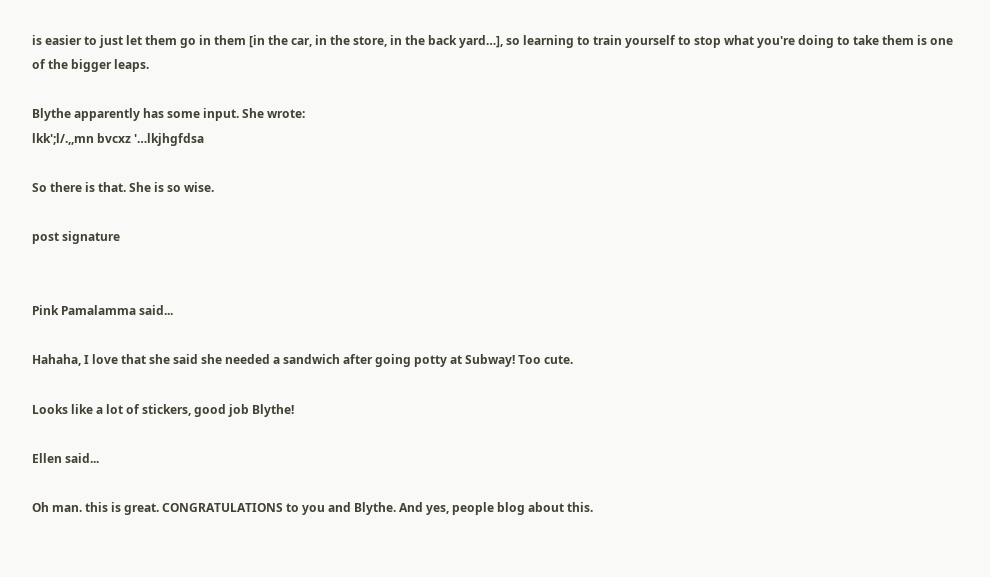is easier to just let them go in them [in the car, in the store, in the back yard…], so learning to train yourself to stop what you're doing to take them is one of the bigger leaps.

Blythe apparently has some input. She wrote:
lkk';l/.,,mn bvcxz '…lkjhgfdsa

So there is that. She is so wise.

post signature


Pink Pamalamma said...

Hahaha, I love that she said she needed a sandwich after going potty at Subway! Too cute.

Looks like a lot of stickers, good job Blythe!

Ellen said...

Oh man. this is great. CONGRATULATIONS to you and Blythe. And yes, people blog about this.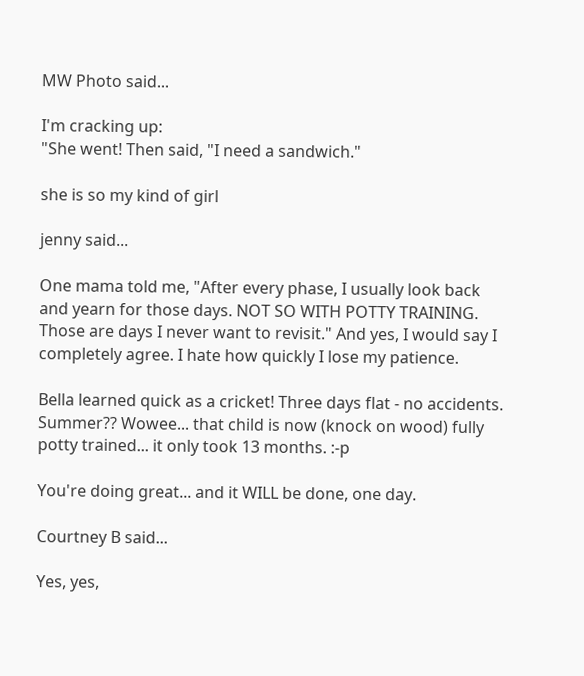MW Photo said...

I'm cracking up:
"She went! Then said, "I need a sandwich."

she is so my kind of girl

jenny said...

One mama told me, "After every phase, I usually look back and yearn for those days. NOT SO WITH POTTY TRAINING. Those are days I never want to revisit." And yes, I would say I completely agree. I hate how quickly I lose my patience.

Bella learned quick as a cricket! Three days flat - no accidents. Summer?? Wowee... that child is now (knock on wood) fully potty trained... it only took 13 months. :-p

You're doing great... and it WILL be done, one day.

Courtney B said...

Yes, yes,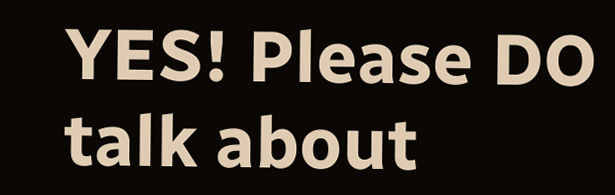YES! Please DO talk about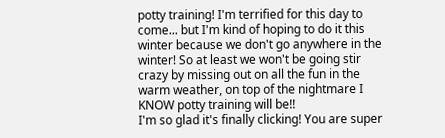potty training! I'm terrified for this day to come... but I'm kind of hoping to do it this winter because we don't go anywhere in the winter! So at least we won't be going stir crazy by missing out on all the fun in the warm weather, on top of the nightmare I KNOW potty training will be!!
I'm so glad it's finally clicking! You are super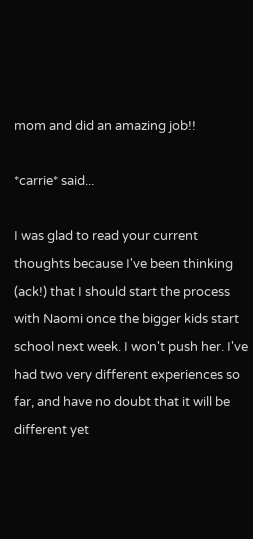mom and did an amazing job!!

*carrie* said...

I was glad to read your current thoughts because I've been thinking (ack!) that I should start the process with Naomi once the bigger kids start school next week. I won't push her. I've had two very different experiences so far, and have no doubt that it will be different yet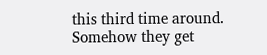this third time around. Somehow they get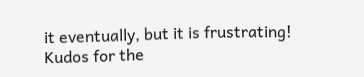it eventually, but it is frustrating! Kudos for the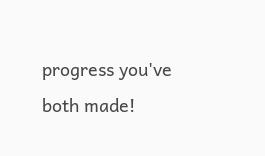progress you've both made!